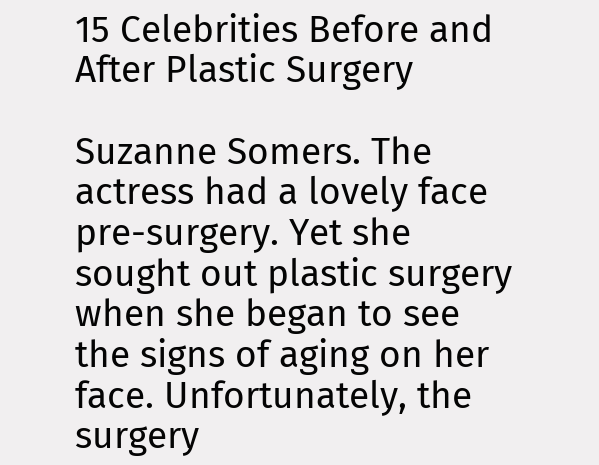15 Celebrities Before and After Plastic Surgery

Suzanne Somers. The actress had a lovely face pre-surgery. Yet she sought out plastic surgery when she began to see the signs of aging on her face. Unfortunately, the surgery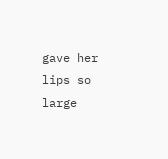gave her lips so large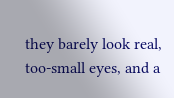they barely look real, too-small eyes, and a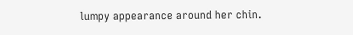lumpy appearance around her chin.